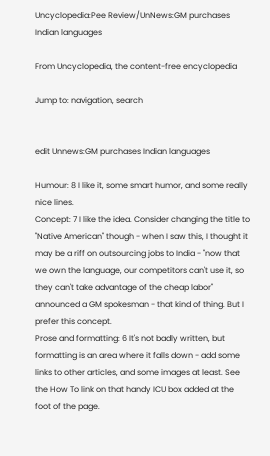Uncyclopedia:Pee Review/UnNews:GM purchases Indian languages

From Uncyclopedia, the content-free encyclopedia

Jump to: navigation, search


edit Unnews:GM purchases Indian languages

Humour: 8 I like it, some smart humor, and some really nice lines.
Concept: 7 I like the idea. Consider changing the title to "Native American" though - when I saw this, I thought it may be a riff on outsourcing jobs to India - "now that we own the language, our competitors can't use it, so they can't take advantage of the cheap labor" announced a GM spokesman - that kind of thing. But I prefer this concept.
Prose and formatting: 6 It's not badly written, but formatting is an area where it falls down - add some links to other articles, and some images at least. See the How To link on that handy ICU box added at the foot of the page.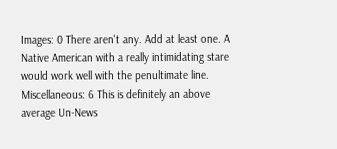Images: 0 There aren't any. Add at least one. A Native American with a really intimidating stare would work well with the penultimate line.
Miscellaneous: 6 This is definitely an above average Un-News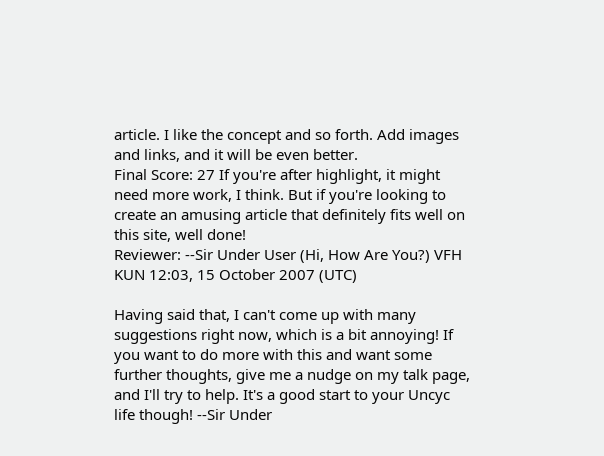article. I like the concept and so forth. Add images and links, and it will be even better.
Final Score: 27 If you're after highlight, it might need more work, I think. But if you're looking to create an amusing article that definitely fits well on this site, well done!
Reviewer: --Sir Under User (Hi, How Are You?) VFH KUN 12:03, 15 October 2007 (UTC)

Having said that, I can't come up with many suggestions right now, which is a bit annoying! If you want to do more with this and want some further thoughts, give me a nudge on my talk page, and I'll try to help. It's a good start to your Uncyc life though! --Sir Under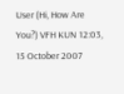User (Hi, How Are You?) VFH KUN 12:03, 15 October 2007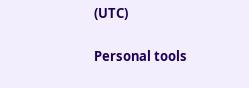(UTC)

Personal tools